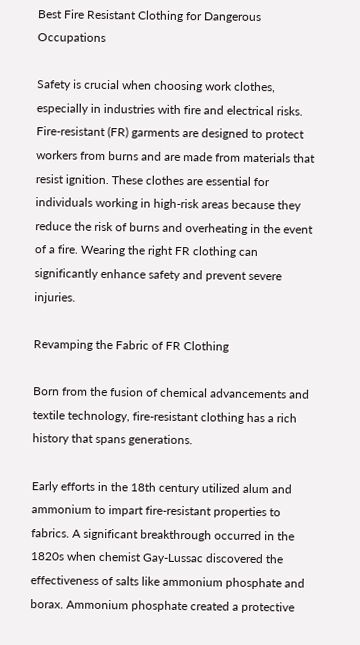Best Fire Resistant Clothing for Dangerous Occupations

Safety is crucial when choosing work clothes, especially in industries with fire and electrical risks. Fire-resistant (FR) garments are designed to protect workers from burns and are made from materials that resist ignition. These clothes are essential for individuals working in high-risk areas because they reduce the risk of burns and overheating in the event of a fire. Wearing the right FR clothing can significantly enhance safety and prevent severe injuries.

Revamping the Fabric of FR Clothing

Born from the fusion of chemical advancements and textile technology, fire-resistant clothing has a rich history that spans generations.

Early efforts in the 18th century utilized alum and ammonium to impart fire-resistant properties to fabrics. A significant breakthrough occurred in the 1820s when chemist Gay-Lussac discovered the effectiveness of salts like ammonium phosphate and borax. Ammonium phosphate created a protective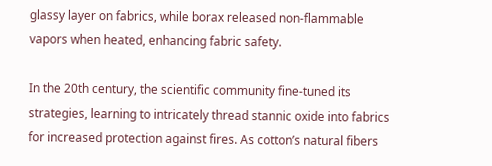glassy layer on fabrics, while borax released non-flammable vapors when heated, enhancing fabric safety.

In the 20th century, the scientific community fine-tuned its strategies, learning to intricately thread stannic oxide into fabrics for increased protection against fires. As cotton’s natural fibers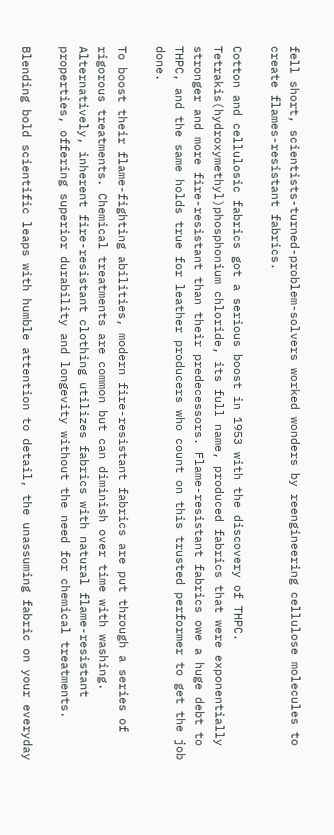fell short, scientists-turned-problem-solvers worked wonders by reengineering cellulose molecules to create flames-resistant fabrics.

Cotton and cellulosic fabrics got a serious boost in 1953 with the discovery of THPC. Tetrakis(hydroxymethyl)phosphonium chloride, its full name, produced fabrics that were exponentially stronger and more fire-resistant than their predecessors. Flame-resistant fabrics owe a huge debt to THPC, and the same holds true for leather producers who count on this trusted performer to get the job done.

To boost their flame-fighting abilities, modern fire-resistant fabrics are put through a series of rigorous treatments. Chemical treatments are common but can diminish over time with washing. Alternatively, inherent fire-resistant clothing utilizes fabrics with natural flame-resistant properties, offering superior durability and longevity without the need for chemical treatments.

Blending bold scientific leaps with humble attention to detail, the unassuming fabric on your everyday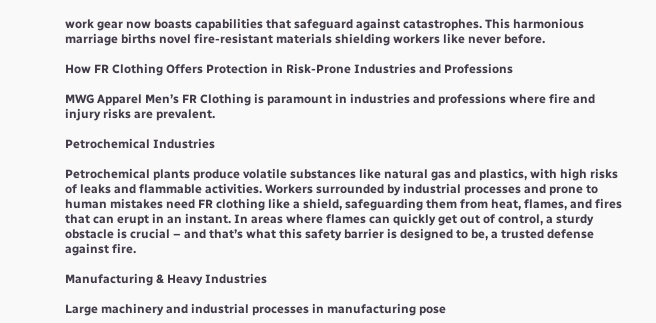work gear now boasts capabilities that safeguard against catastrophes. This harmonious marriage births novel fire-resistant materials shielding workers like never before.

How FR Clothing Offers Protection in Risk-Prone Industries and Professions

MWG Apparel Men’s FR Clothing is paramount in industries and professions where fire and injury risks are prevalent.

Petrochemical Industries

Petrochemical plants produce volatile substances like natural gas and plastics, with high risks of leaks and flammable activities. Workers surrounded by industrial processes and prone to human mistakes need FR clothing like a shield, safeguarding them from heat, flames, and fires that can erupt in an instant. In areas where flames can quickly get out of control, a sturdy obstacle is crucial – and that’s what this safety barrier is designed to be, a trusted defense against fire.

Manufacturing & Heavy Industries

Large machinery and industrial processes in manufacturing pose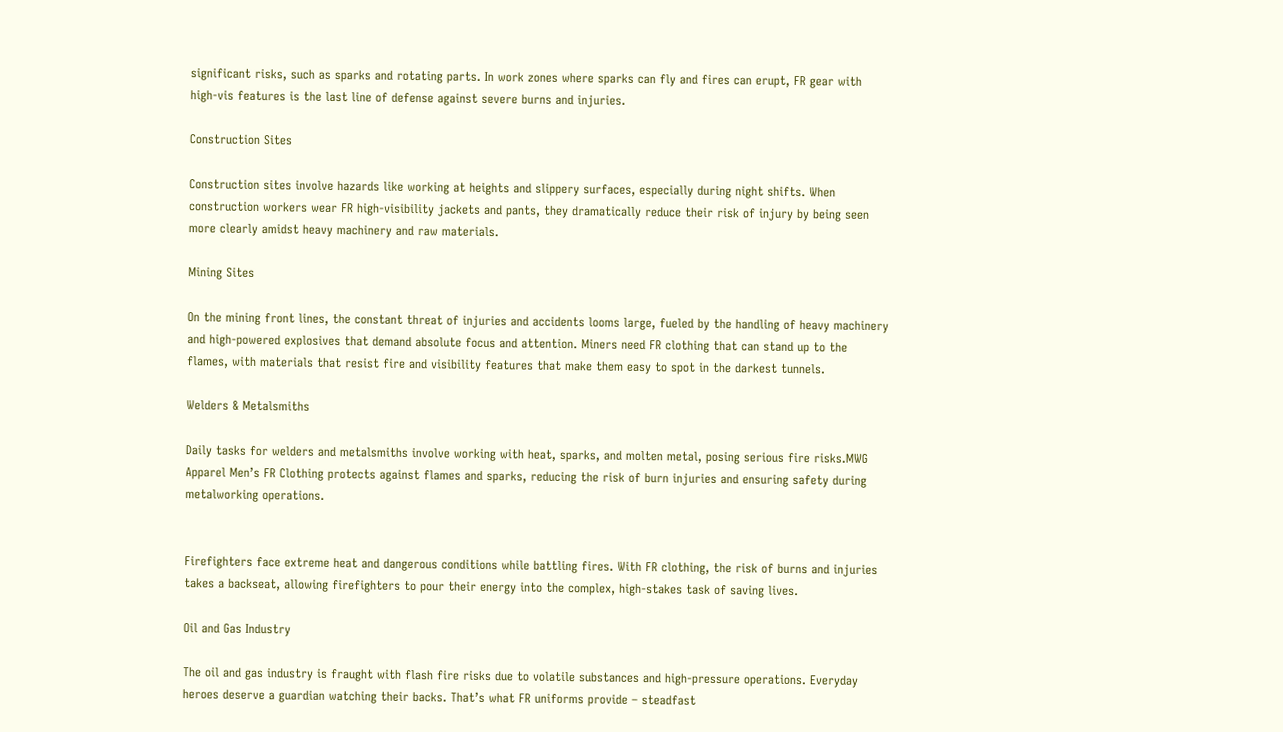significant risks, such as sparks and rotating parts. In work zones where sparks can fly and fires can erupt, FR gear with high-vis features is the last line of defense against severe burns and injuries.

Construction Sites

Construction sites involve hazards like working at heights and slippery surfaces, especially during night shifts. When construction workers wear FR high-visibility jackets and pants, they dramatically reduce their risk of injury by being seen more clearly amidst heavy machinery and raw materials.

Mining Sites

On the mining front lines, the constant threat of injuries and accidents looms large, fueled by the handling of heavy machinery and high-powered explosives that demand absolute focus and attention. Miners need FR clothing that can stand up to the flames, with materials that resist fire and visibility features that make them easy to spot in the darkest tunnels.

Welders & Metalsmiths

Daily tasks for welders and metalsmiths involve working with heat, sparks, and molten metal, posing serious fire risks.MWG Apparel Men’s FR Clothing protects against flames and sparks, reducing the risk of burn injuries and ensuring safety during metalworking operations.


Firefighters face extreme heat and dangerous conditions while battling fires. With FR clothing, the risk of burns and injuries takes a backseat, allowing firefighters to pour their energy into the complex, high-stakes task of saving lives.

Oil and Gas Industry

The oil and gas industry is fraught with flash fire risks due to volatile substances and high-pressure operations. Everyday heroes deserve a guardian watching their backs. That’s what FR uniforms provide – steadfast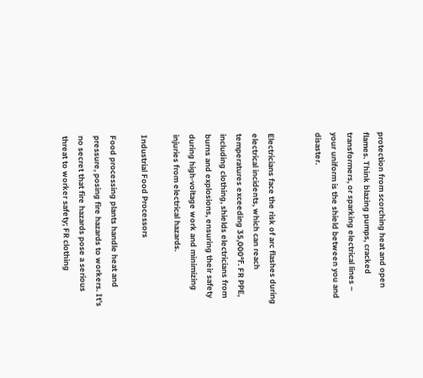protection from scorching heat and open flames. Think blazing pumps, cracked transformers, or sparking electrical lines – your uniform is the shield between you and disaster.


Electricians face the risk of arc flashes during electrical incidents, which can reach temperatures exceeding 35,000℉. FR PPE, including clothing, shields electricians from burns and explosions, ensuring their safety during high-voltage work and minimizing injuries from electrical hazards.

Industrial Food Processors

Food processing plants handle heat and pressure, posing fire hazards to workers. It’s no secret that fire hazards pose a serious threat to worker safety; FR clothing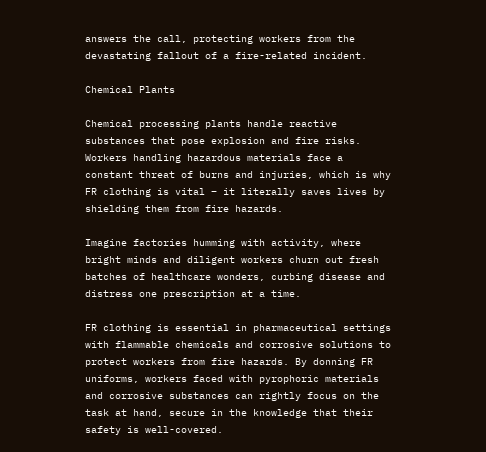answers the call, protecting workers from the devastating fallout of a fire-related incident.

Chemical Plants

Chemical processing plants handle reactive substances that pose explosion and fire risks. Workers handling hazardous materials face a constant threat of burns and injuries, which is why FR clothing is vital – it literally saves lives by shielding them from fire hazards.

Imagine factories humming with activity, where bright minds and diligent workers churn out fresh batches of healthcare wonders, curbing disease and distress one prescription at a time.

FR clothing is essential in pharmaceutical settings with flammable chemicals and corrosive solutions to protect workers from fire hazards. By donning FR uniforms, workers faced with pyrophoric materials and corrosive substances can rightly focus on the task at hand, secure in the knowledge that their safety is well-covered.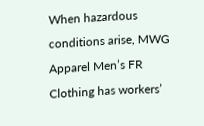When hazardous conditions arise, MWG Apparel Men’s FR Clothing has workers’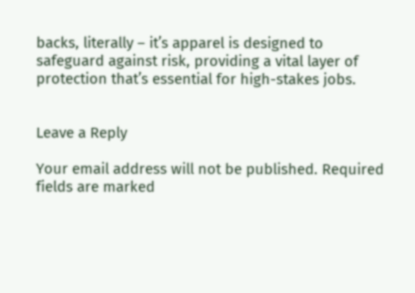backs, literally – it’s apparel is designed to safeguard against risk, providing a vital layer of protection that’s essential for high-stakes jobs.


Leave a Reply

Your email address will not be published. Required fields are marked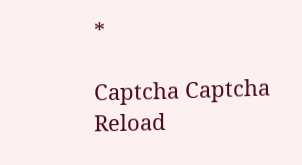*

Captcha Captcha Reload